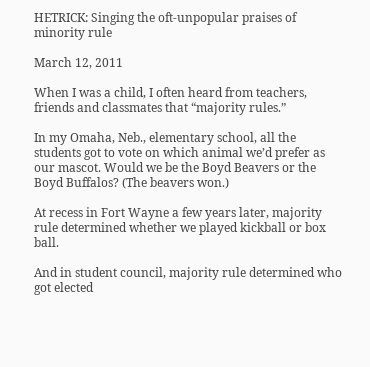HETRICK: Singing the oft-unpopular praises of minority rule

March 12, 2011

When I was a child, I often heard from teachers, friends and classmates that “majority rules.”

In my Omaha, Neb., elementary school, all the students got to vote on which animal we’d prefer as our mascot. Would we be the Boyd Beavers or the Boyd Buffalos? (The beavers won.)

At recess in Fort Wayne a few years later, majority rule determined whether we played kickball or box ball.

And in student council, majority rule determined who got elected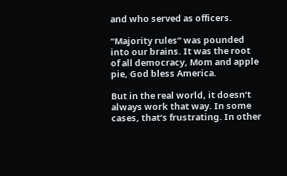and who served as officers.

“Majority rules” was pounded into our brains. It was the root of all democracy, Mom and apple pie, God bless America.

But in the real world, it doesn’t always work that way. In some cases, that’s frustrating. In other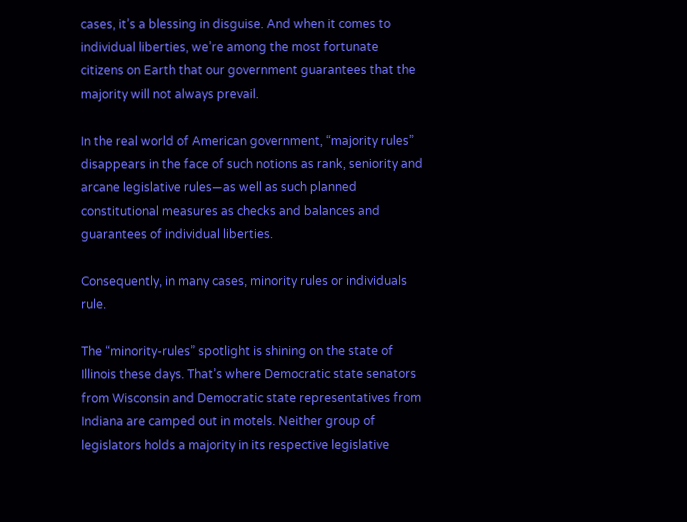cases, it’s a blessing in disguise. And when it comes to individual liberties, we’re among the most fortunate citizens on Earth that our government guarantees that the majority will not always prevail.

In the real world of American government, “majority rules” disappears in the face of such notions as rank, seniority and arcane legislative rules—as well as such planned constitutional measures as checks and balances and guarantees of individual liberties.

Consequently, in many cases, minority rules or individuals rule.

The “minority-rules” spotlight is shining on the state of Illinois these days. That’s where Democratic state senators from Wisconsin and Democratic state representatives from Indiana are camped out in motels. Neither group of legislators holds a majority in its respective legislative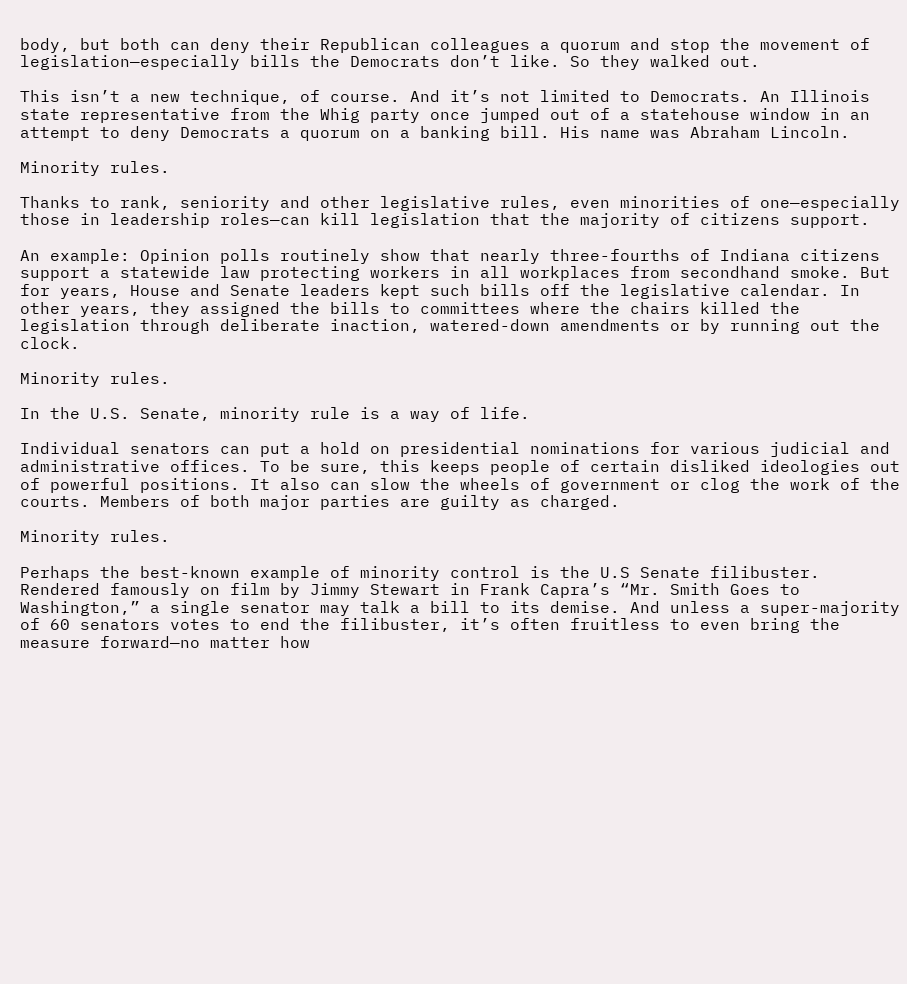body, but both can deny their Republican colleagues a quorum and stop the movement of legislation—especially bills the Democrats don’t like. So they walked out.

This isn’t a new technique, of course. And it’s not limited to Democrats. An Illinois state representative from the Whig party once jumped out of a statehouse window in an attempt to deny Democrats a quorum on a banking bill. His name was Abraham Lincoln.

Minority rules.

Thanks to rank, seniority and other legislative rules, even minorities of one—especially those in leadership roles—can kill legislation that the majority of citizens support.

An example: Opinion polls routinely show that nearly three-fourths of Indiana citizens support a statewide law protecting workers in all workplaces from secondhand smoke. But for years, House and Senate leaders kept such bills off the legislative calendar. In other years, they assigned the bills to committees where the chairs killed the legislation through deliberate inaction, watered-down amendments or by running out the clock.

Minority rules.

In the U.S. Senate, minority rule is a way of life.

Individual senators can put a hold on presidential nominations for various judicial and administrative offices. To be sure, this keeps people of certain disliked ideologies out of powerful positions. It also can slow the wheels of government or clog the work of the courts. Members of both major parties are guilty as charged.

Minority rules.

Perhaps the best-known example of minority control is the U.S Senate filibuster. Rendered famously on film by Jimmy Stewart in Frank Capra’s “Mr. Smith Goes to Washington,” a single senator may talk a bill to its demise. And unless a super-majority of 60 senators votes to end the filibuster, it’s often fruitless to even bring the measure forward—no matter how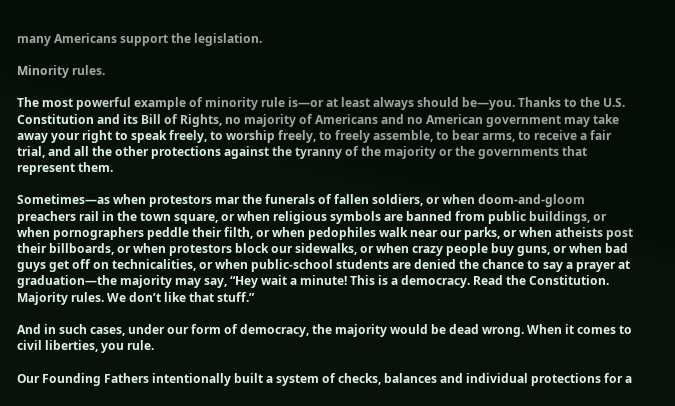many Americans support the legislation.

Minority rules.

The most powerful example of minority rule is—or at least always should be—you. Thanks to the U.S. Constitution and its Bill of Rights, no majority of Americans and no American government may take away your right to speak freely, to worship freely, to freely assemble, to bear arms, to receive a fair trial, and all the other protections against the tyranny of the majority or the governments that represent them.

Sometimes—as when protestors mar the funerals of fallen soldiers, or when doom-and-gloom preachers rail in the town square, or when religious symbols are banned from public buildings, or when pornographers peddle their filth, or when pedophiles walk near our parks, or when atheists post their billboards, or when protestors block our sidewalks, or when crazy people buy guns, or when bad guys get off on technicalities, or when public-school students are denied the chance to say a prayer at graduation—the majority may say, “Hey wait a minute! This is a democracy. Read the Constitution. Majority rules. We don’t like that stuff.”

And in such cases, under our form of democracy, the majority would be dead wrong. When it comes to civil liberties, you rule.

Our Founding Fathers intentionally built a system of checks, balances and individual protections for a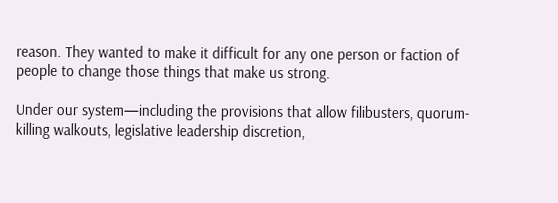reason. They wanted to make it difficult for any one person or faction of people to change those things that make us strong.

Under our system—including the provisions that allow filibusters, quorum-killing walkouts, legislative leadership discretion,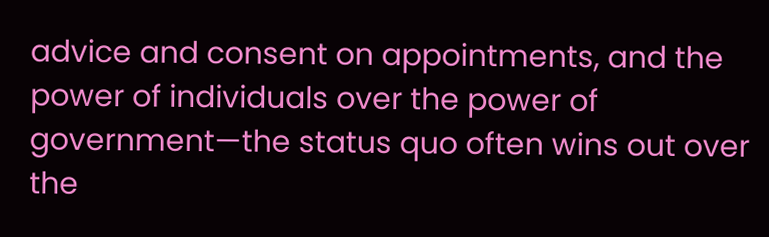advice and consent on appointments, and the power of individuals over the power of government—the status quo often wins out over the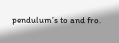pendulum’s to and fro.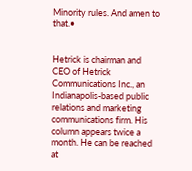Minority rules. And amen to that.•


Hetrick is chairman and CEO of Hetrick Communications Inc., an Indianapolis-based public relations and marketing communications firm. His column appears twice a month. He can be reached at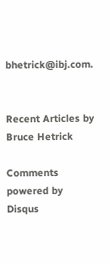bhetrick@ibj.com.


Recent Articles by Bruce Hetrick

Comments powered by Disqus